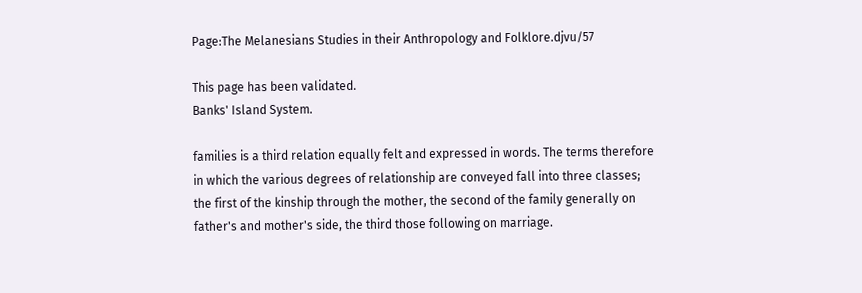Page:The Melanesians Studies in their Anthropology and Folklore.djvu/57

This page has been validated.
Banks' Island System.

families is a third relation equally felt and expressed in words. The terms therefore in which the various degrees of relationship are conveyed fall into three classes; the first of the kinship through the mother, the second of the family generally on father's and mother's side, the third those following on marriage.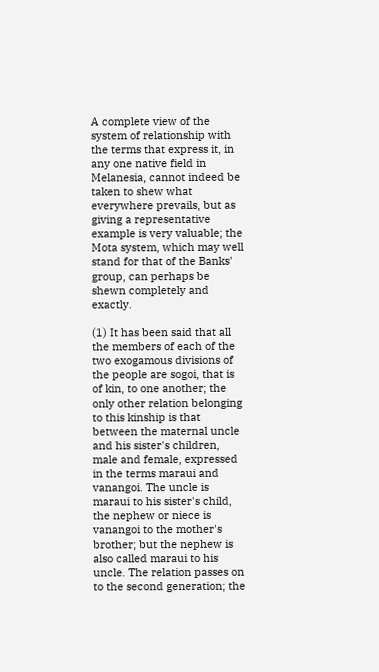A complete view of the system of relationship with the terms that express it, in any one native field in Melanesia, cannot indeed be taken to shew what everywhere prevails, but as giving a representative example is very valuable; the Mota system, which may well stand for that of the Banks' group, can perhaps be shewn completely and exactly.

(1) It has been said that all the members of each of the two exogamous divisions of the people are sogoi, that is of kin, to one another; the only other relation belonging to this kinship is that between the maternal uncle and his sister's children, male and female, expressed in the terms maraui and vanangoi. The uncle is maraui to his sister's child, the nephew or niece is vanangoi to the mother's brother; but the nephew is also called maraui to his uncle. The relation passes on to the second generation; the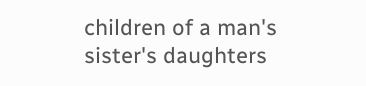children of a man's sister's daughters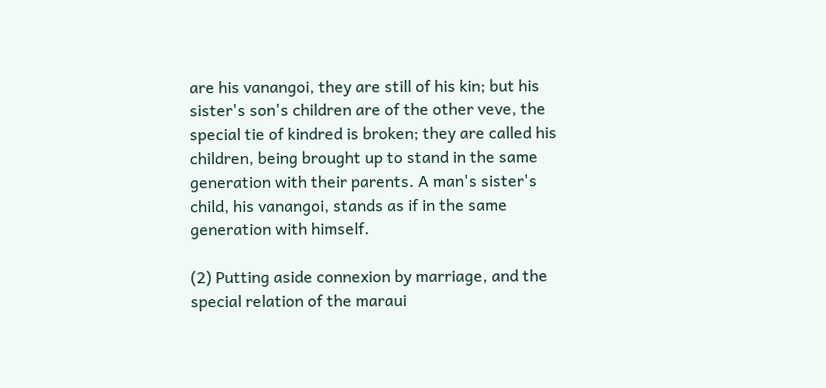are his vanangoi, they are still of his kin; but his sister's son's children are of the other veve, the special tie of kindred is broken; they are called his children, being brought up to stand in the same generation with their parents. A man's sister's child, his vanangoi, stands as if in the same generation with himself.

(2) Putting aside connexion by marriage, and the special relation of the maraui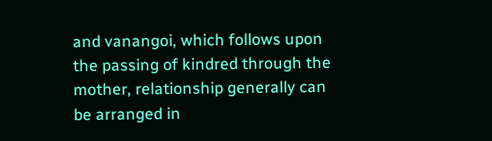and vanangoi, which follows upon the passing of kindred through the mother, relationship generally can be arranged in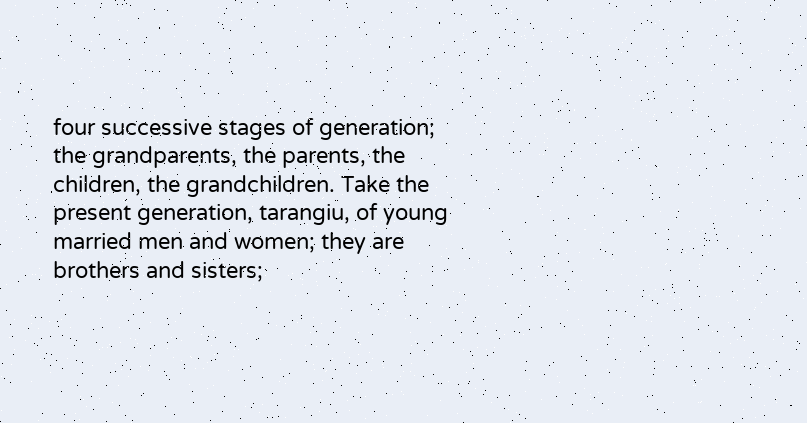four successive stages of generation; the grandparents, the parents, the children, the grandchildren. Take the present generation, tarangiu, of young married men and women; they are brothers and sisters;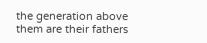the generation above them are their fathers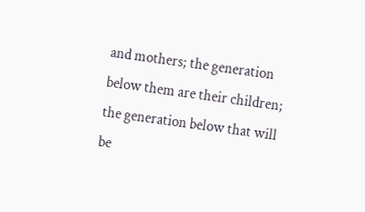and mothers; the generation below them are their children; the generation below that will be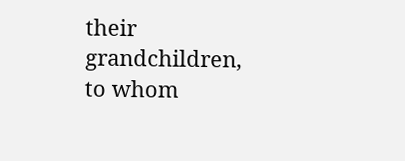their grandchildren, to whom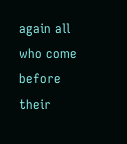again all who come before their